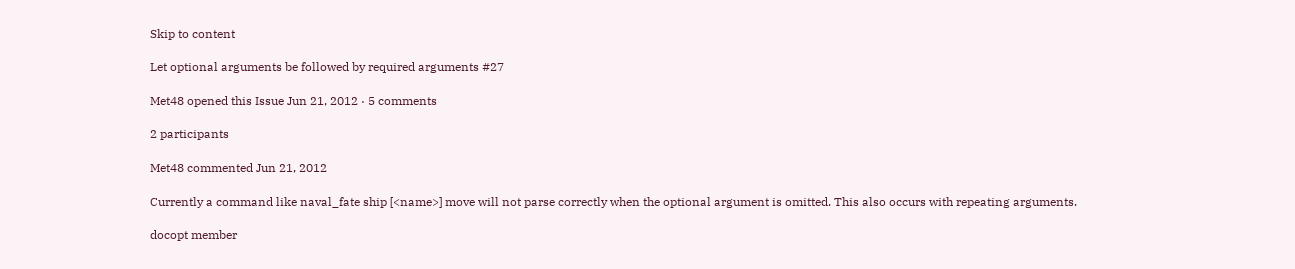Skip to content

Let optional arguments be followed by required arguments #27

Met48 opened this Issue Jun 21, 2012 · 5 comments

2 participants

Met48 commented Jun 21, 2012

Currently a command like naval_fate ship [<name>] move will not parse correctly when the optional argument is omitted. This also occurs with repeating arguments.

docopt member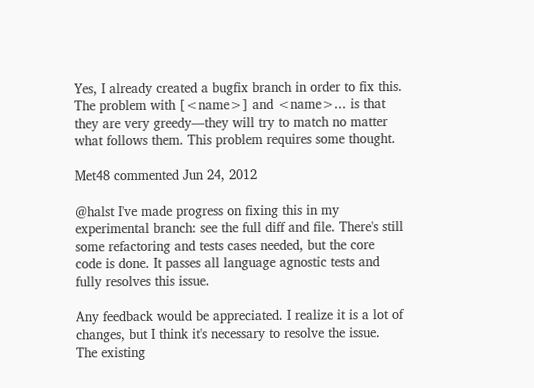Yes, I already created a bugfix branch in order to fix this. The problem with [<name>] and <name>... is that they are very greedy—they will try to match no matter what follows them. This problem requires some thought.

Met48 commented Jun 24, 2012

@halst I've made progress on fixing this in my experimental branch: see the full diff and file. There's still some refactoring and tests cases needed, but the core code is done. It passes all language agnostic tests and fully resolves this issue.

Any feedback would be appreciated. I realize it is a lot of changes, but I think it's necessary to resolve the issue. The existing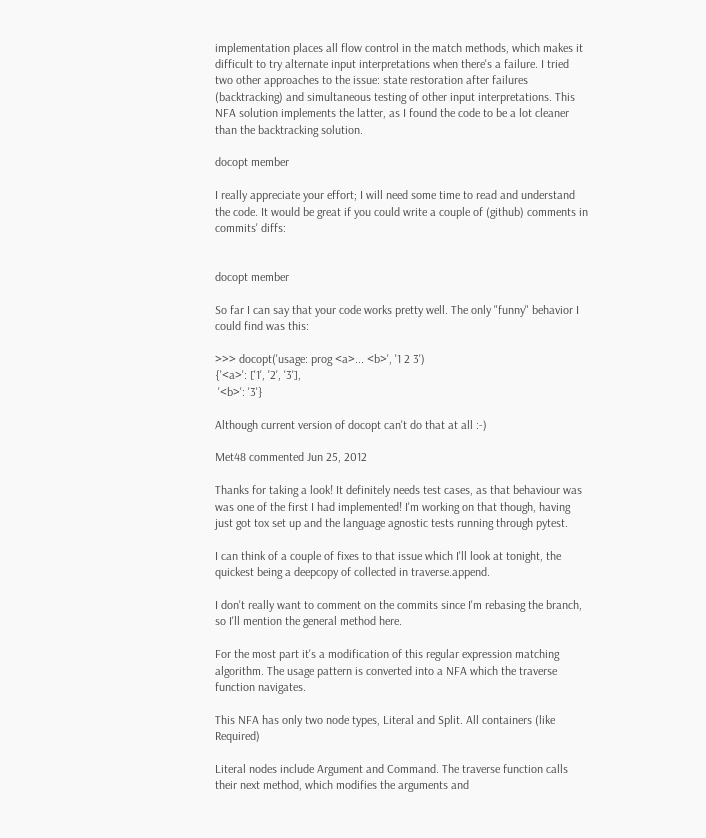implementation places all flow control in the match methods, which makes it difficult to try alternate input interpretations when there's a failure. I tried two other approaches to the issue: state restoration after failures (backtracking) and simultaneous testing of other input interpretations. This NFA solution implements the latter, as I found the code to be a lot cleaner than the backtracking solution.

docopt member

I really appreciate your effort; I will need some time to read and understand the code. It would be great if you could write a couple of (github) comments in commits' diffs:


docopt member

So far I can say that your code works pretty well. The only "funny" behavior I could find was this:

>>> docopt('usage: prog <a>... <b>', '1 2 3')
{'<a>': ['1', '2', '3'],
 '<b>': '3'}

Although current version of docopt can't do that at all :-)

Met48 commented Jun 25, 2012

Thanks for taking a look! It definitely needs test cases, as that behaviour was was one of the first I had implemented! I'm working on that though, having just got tox set up and the language agnostic tests running through pytest.

I can think of a couple of fixes to that issue which I'll look at tonight, the quickest being a deepcopy of collected in traverse.append.

I don't really want to comment on the commits since I'm rebasing the branch, so I'll mention the general method here.

For the most part it's a modification of this regular expression matching algorithm. The usage pattern is converted into a NFA which the traverse function navigates.

This NFA has only two node types, Literal and Split. All containers (like Required)

Literal nodes include Argument and Command. The traverse function calls their next method, which modifies the arguments and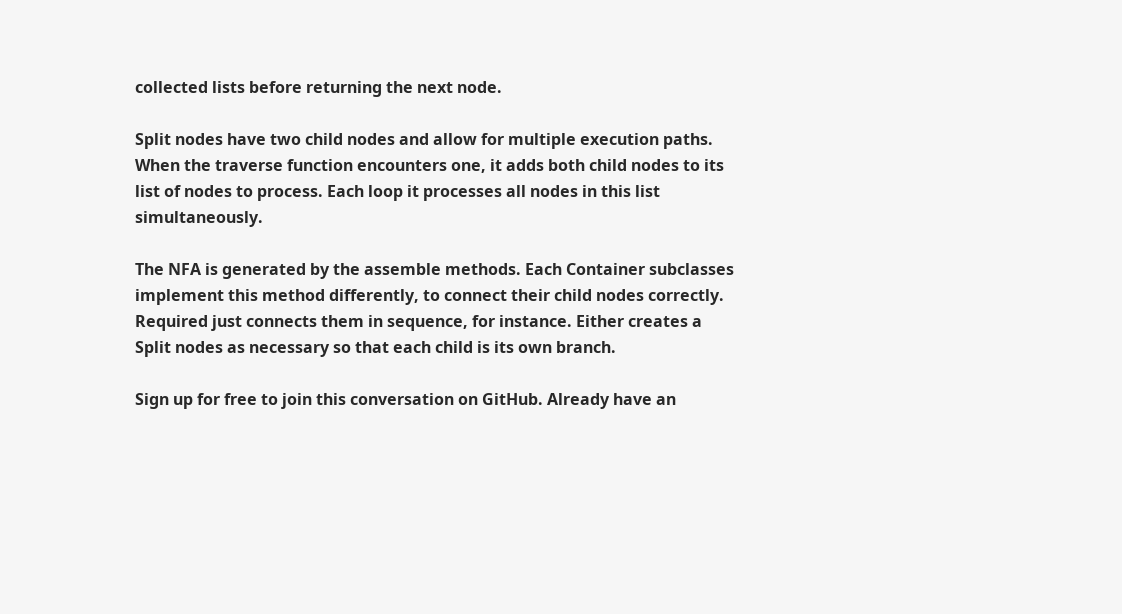collected lists before returning the next node.

Split nodes have two child nodes and allow for multiple execution paths. When the traverse function encounters one, it adds both child nodes to its list of nodes to process. Each loop it processes all nodes in this list simultaneously.

The NFA is generated by the assemble methods. Each Container subclasses implement this method differently, to connect their child nodes correctly. Required just connects them in sequence, for instance. Either creates a Split nodes as necessary so that each child is its own branch.

Sign up for free to join this conversation on GitHub. Already have an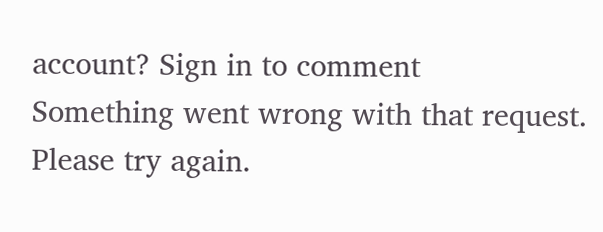account? Sign in to comment
Something went wrong with that request. Please try again.